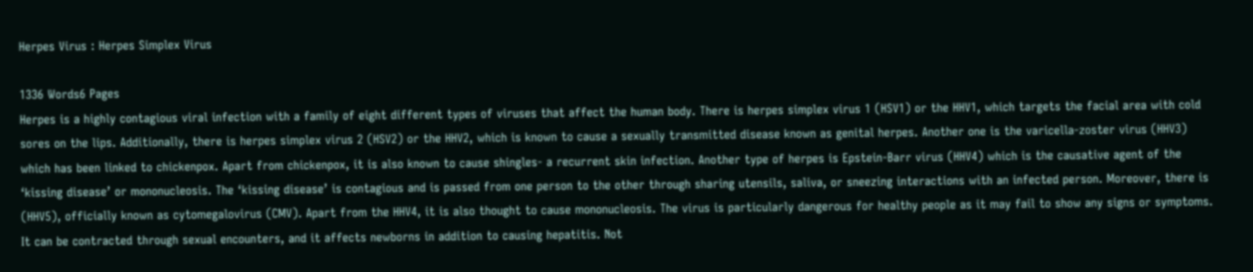Herpes Virus : Herpes Simplex Virus

1336 Words6 Pages
Herpes is a highly contagious viral infection with a family of eight different types of viruses that affect the human body. There is herpes simplex virus 1 (HSV1) or the HHV1, which targets the facial area with cold sores on the lips. Additionally, there is herpes simplex virus 2 (HSV2) or the HHV2, which is known to cause a sexually transmitted disease known as genital herpes. Another one is the varicella-zoster virus (HHV3) which has been linked to chickenpox. Apart from chickenpox, it is also known to cause shingles- a recurrent skin infection. Another type of herpes is Epstein-Barr virus (HHV4) which is the causative agent of the ‘kissing disease’ or mononucleosis. The ‘kissing disease’ is contagious and is passed from one person to the other through sharing utensils, saliva, or sneezing interactions with an infected person. Moreover, there is (HHV5), officially known as cytomegalovirus (CMV). Apart from the HHV4, it is also thought to cause mononucleosis. The virus is particularly dangerous for healthy people as it may fail to show any signs or symptoms. It can be contracted through sexual encounters, and it affects newborns in addition to causing hepatitis. Not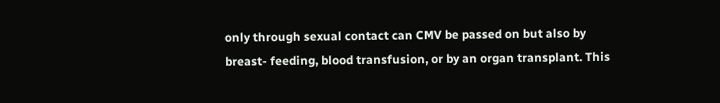only through sexual contact can CMV be passed on but also by breast- feeding, blood transfusion, or by an organ transplant. This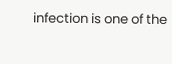infection is one of the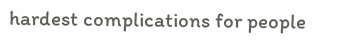hardest complications for people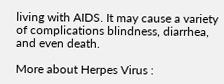living with AIDS. It may cause a variety of complications blindness, diarrhea, and even death.

More about Herpes Virus :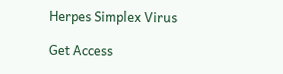Herpes Simplex Virus

Get Access